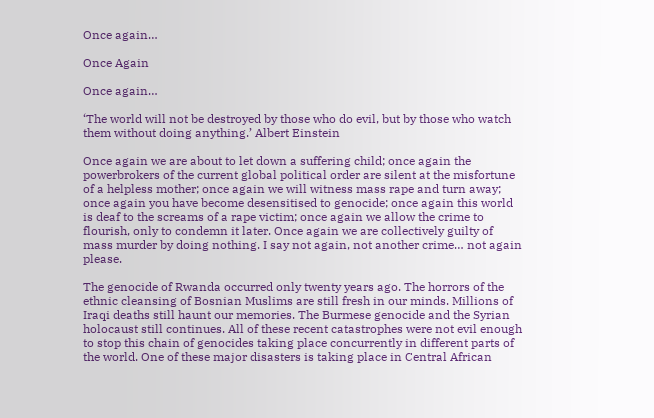Once again…

Once Again

Once again…

‘The world will not be destroyed by those who do evil, but by those who watch them without doing anything.’ Albert Einstein

Once again we are about to let down a suffering child; once again the powerbrokers of the current global political order are silent at the misfortune of a helpless mother; once again we will witness mass rape and turn away; once again you have become desensitised to genocide; once again this world is deaf to the screams of a rape victim; once again we allow the crime to flourish, only to condemn it later. Once again we are collectively guilty of mass murder by doing nothing. I say not again, not another crime… not again please.

The genocide of Rwanda occurred only twenty years ago. The horrors of the ethnic cleansing of Bosnian Muslims are still fresh in our minds. Millions of Iraqi deaths still haunt our memories. The Burmese genocide and the Syrian holocaust still continues. All of these recent catastrophes were not evil enough to stop this chain of genocides taking place concurrently in different parts of the world. One of these major disasters is taking place in Central African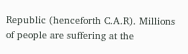Republic (henceforth C.A.R). Millions of people are suffering at the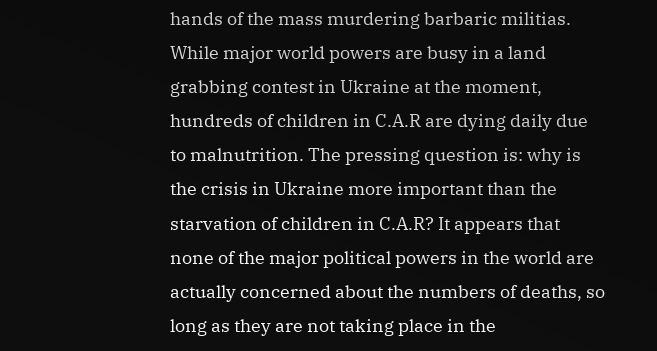hands of the mass murdering barbaric militias. While major world powers are busy in a land grabbing contest in Ukraine at the moment, hundreds of children in C.A.R are dying daily due to malnutrition. The pressing question is: why is the crisis in Ukraine more important than the starvation of children in C.A.R? It appears that none of the major political powers in the world are actually concerned about the numbers of deaths, so long as they are not taking place in the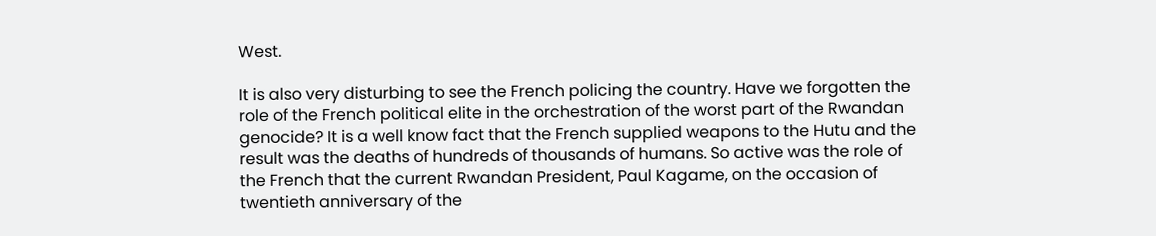West.

It is also very disturbing to see the French policing the country. Have we forgotten the role of the French political elite in the orchestration of the worst part of the Rwandan genocide? It is a well know fact that the French supplied weapons to the Hutu and the result was the deaths of hundreds of thousands of humans. So active was the role of the French that the current Rwandan President, Paul Kagame, on the occasion of twentieth anniversary of the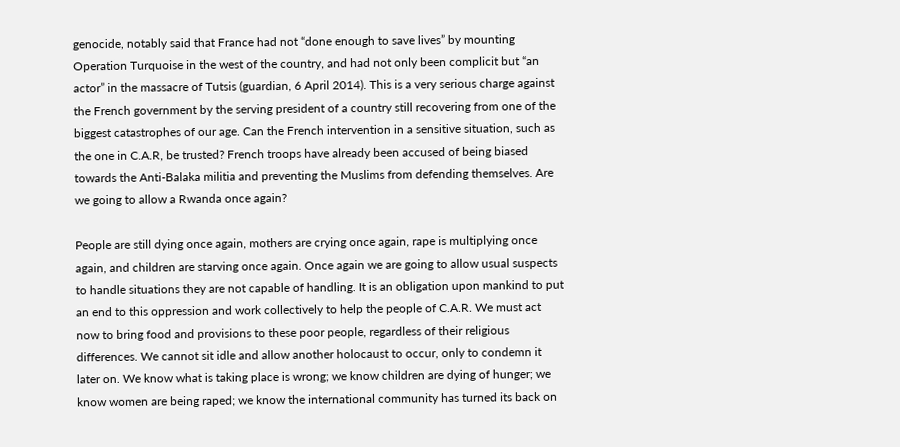genocide, notably said that France had not “done enough to save lives” by mounting Operation Turquoise in the west of the country, and had not only been complicit but “an actor” in the massacre of Tutsis (guardian, 6 April 2014). This is a very serious charge against the French government by the serving president of a country still recovering from one of the biggest catastrophes of our age. Can the French intervention in a sensitive situation, such as the one in C.A.R, be trusted? French troops have already been accused of being biased towards the Anti-Balaka militia and preventing the Muslims from defending themselves. Are we going to allow a Rwanda once again?

People are still dying once again, mothers are crying once again, rape is multiplying once again, and children are starving once again. Once again we are going to allow usual suspects to handle situations they are not capable of handling. It is an obligation upon mankind to put an end to this oppression and work collectively to help the people of C.A.R. We must act now to bring food and provisions to these poor people, regardless of their religious differences. We cannot sit idle and allow another holocaust to occur, only to condemn it later on. We know what is taking place is wrong; we know children are dying of hunger; we know women are being raped; we know the international community has turned its back on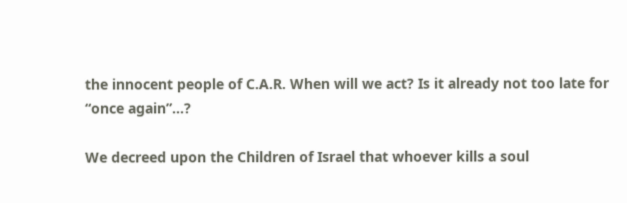the innocent people of C.A.R. When will we act? Is it already not too late for “once again”…?

We decreed upon the Children of Israel that whoever kills a soul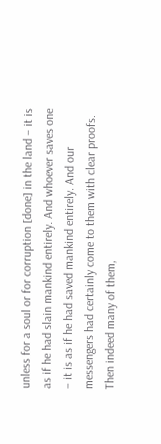unless for a soul or for corruption [done] in the land – it is as if he had slain mankind entirely. And whoever saves one – it is as if he had saved mankind entirely. And our messengers had certainly come to them with clear proofs. Then indeed many of them,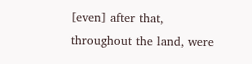[even] after that, throughout the land, were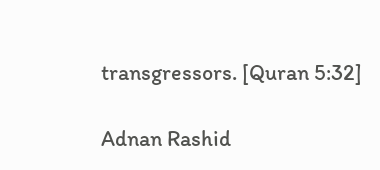transgressors. [Quran 5:32]

Adnan Rashid